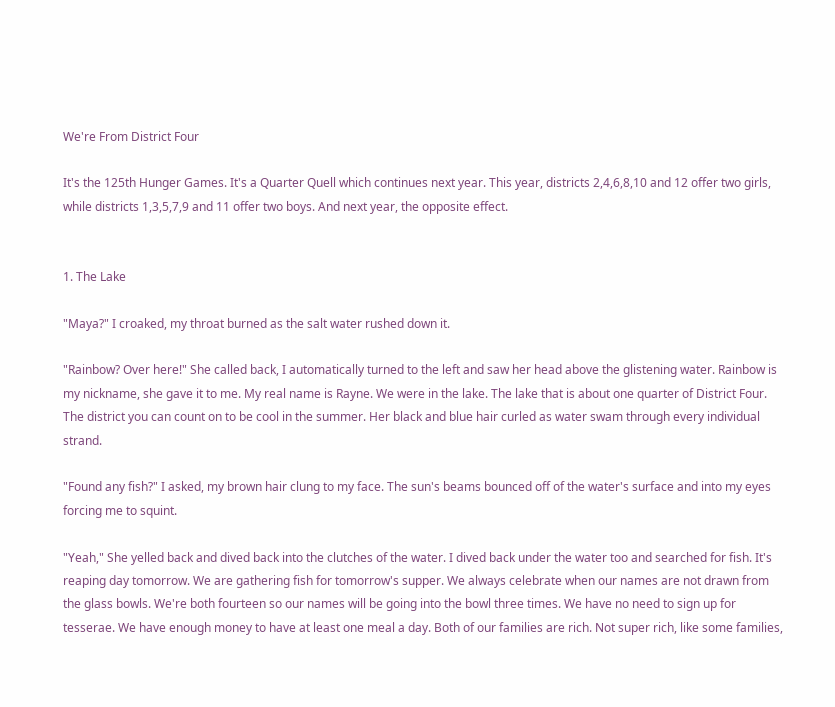We're From District Four

It's the 125th Hunger Games. It's a Quarter Quell which continues next year. This year, districts 2,4,6,8,10 and 12 offer two girls, while districts 1,3,5,7,9 and 11 offer two boys. And next year, the opposite effect.


1. The Lake

"Maya?" I croaked, my throat burned as the salt water rushed down it.

"Rainbow? Over here!" She called back, I automatically turned to the left and saw her head above the glistening water. Rainbow is my nickname, she gave it to me. My real name is Rayne. We were in the lake. The lake that is about one quarter of District Four. The district you can count on to be cool in the summer. Her black and blue hair curled as water swam through every individual strand.

"Found any fish?" I asked, my brown hair clung to my face. The sun's beams bounced off of the water's surface and into my eyes forcing me to squint.

"Yeah," She yelled back and dived back into the clutches of the water. I dived back under the water too and searched for fish. It's reaping day tomorrow. We are gathering fish for tomorrow's supper. We always celebrate when our names are not drawn from the glass bowls. We're both fourteen so our names will be going into the bowl three times. We have no need to sign up for tesserae. We have enough money to have at least one meal a day. Both of our families are rich. Not super rich, like some families,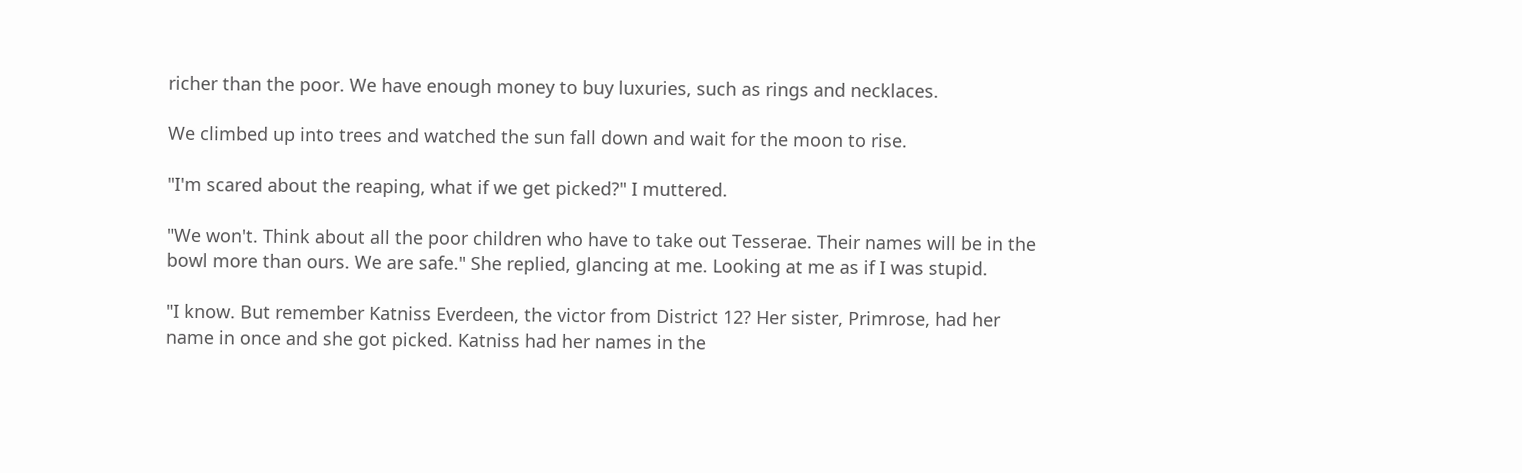richer than the poor. We have enough money to buy luxuries, such as rings and necklaces.

We climbed up into trees and watched the sun fall down and wait for the moon to rise.

"I'm scared about the reaping, what if we get picked?" I muttered.

"We won't. Think about all the poor children who have to take out Tesserae. Their names will be in the bowl more than ours. We are safe." She replied, glancing at me. Looking at me as if I was stupid.

"I know. But remember Katniss Everdeen, the victor from District 12? Her sister, Primrose, had her name in once and she got picked. Katniss had her names in the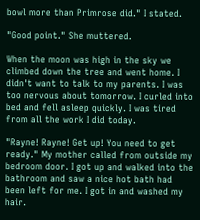bowl more than Primrose did." I stated.

"Good point." She muttered.

When the moon was high in the sky we climbed down the tree and went home. I didn't want to talk to my parents. I was too nervous about tomorrow. I curled into bed and fell asleep quickly. I was tired from all the work I did today.

"Rayne! Rayne! Get up! You need to get ready." My mother called from outside my bedroom door. I got up and walked into the bathroom and saw a nice hot bath had been left for me. I got in and washed my hair.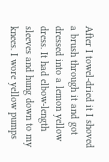After I towel-dried it I shoved a brush through it and got dressed into a lemon yellow dress. It had elbow-length sleeves and hung down to my knees. I wore yellow pumps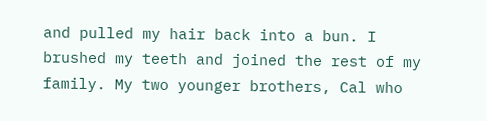and pulled my hair back into a bun. I brushed my teeth and joined the rest of my family. My two younger brothers, Cal who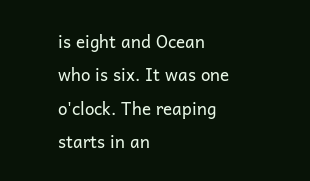is eight and Ocean who is six. It was one o'clock. The reaping starts in an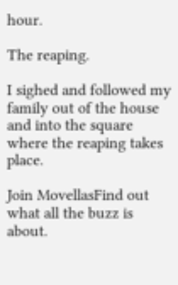hour.

The reaping.

I sighed and followed my family out of the house and into the square where the reaping takes place.

Join MovellasFind out what all the buzz is about.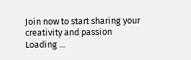Join now to start sharing your creativity and passion
Loading ...